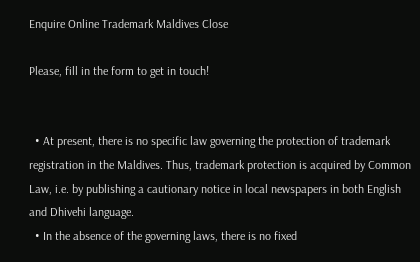Enquire Online Trademark Maldives Close

Please, fill in the form to get in touch!


  • At present, there is no specific law governing the protection of trademark registration in the Maldives. Thus, trademark protection is acquired by Common Law, i.e. by publishing a cautionary notice in local newspapers in both English and Dhivehi language.
  • In the absence of the governing laws, there is no fixed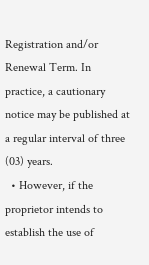Registration and/or Renewal Term. In practice, a cautionary notice may be published at a regular interval of three (03) years.
  • However, if the proprietor intends to establish the use of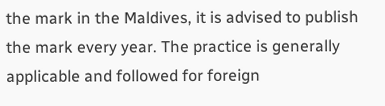the mark in the Maldives, it is advised to publish the mark every year. The practice is generally applicable and followed for foreign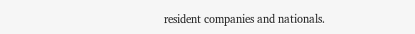resident companies and nationals.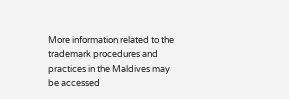More information related to the trademark procedures and practices in the Maldives may be accessed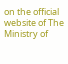on the official website of The Ministry of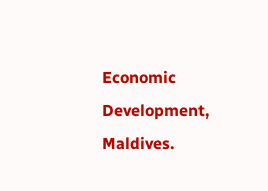Economic Development, Maldives.